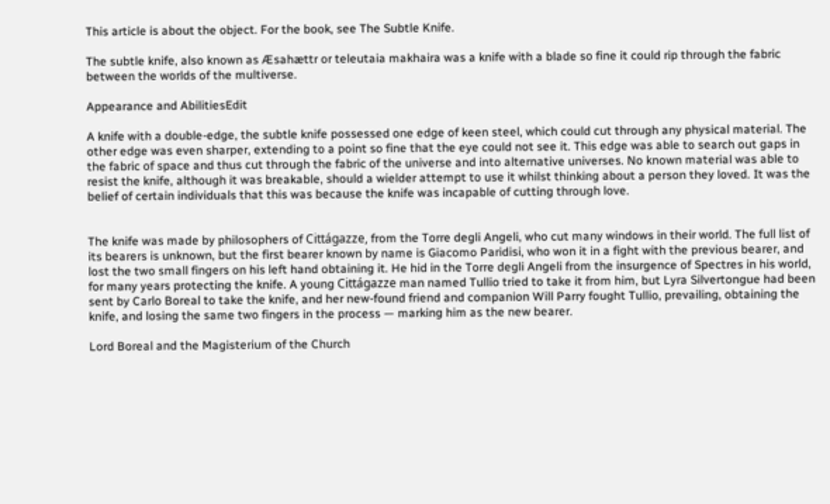This article is about the object. For the book, see The Subtle Knife.

The subtle knife, also known as Æsahættr or teleutaia makhaira was a knife with a blade so fine it could rip through the fabric between the worlds of the multiverse.

Appearance and AbilitiesEdit

A knife with a double-edge, the subtle knife possessed one edge of keen steel, which could cut through any physical material. The other edge was even sharper, extending to a point so fine that the eye could not see it. This edge was able to search out gaps in the fabric of space and thus cut through the fabric of the universe and into alternative universes. No known material was able to resist the knife, although it was breakable, should a wielder attempt to use it whilst thinking about a person they loved. It was the belief of certain individuals that this was because the knife was incapable of cutting through love.


The knife was made by philosophers of Cittágazze, from the Torre degli Angeli, who cut many windows in their world. The full list of its bearers is unknown, but the first bearer known by name is Giacomo Paridisi, who won it in a fight with the previous bearer, and lost the two small fingers on his left hand obtaining it. He hid in the Torre degli Angeli from the insurgence of Spectres in his world, for many years protecting the knife. A young Cittágazze man named Tullio tried to take it from him, but Lyra Silvertongue had been sent by Carlo Boreal to take the knife, and her new-found friend and companion Will Parry fought Tullio, prevailing, obtaining the knife, and losing the same two fingers in the process — marking him as the new bearer.

Lord Boreal and the Magisterium of the Church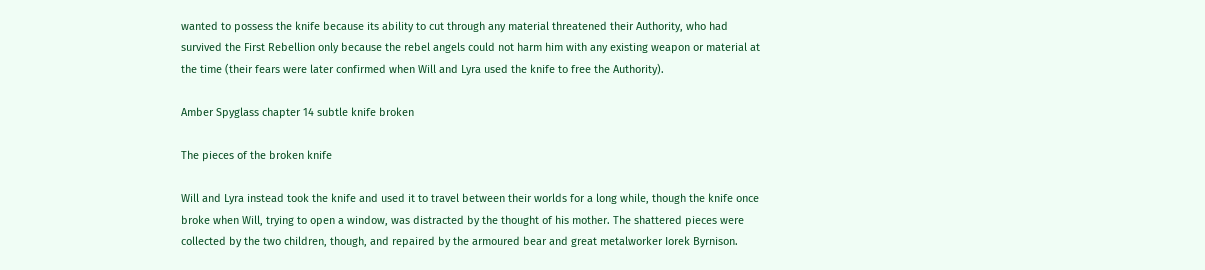wanted to possess the knife because its ability to cut through any material threatened their Authority, who had survived the First Rebellion only because the rebel angels could not harm him with any existing weapon or material at the time (their fears were later confirmed when Will and Lyra used the knife to free the Authority).

Amber Spyglass chapter 14 subtle knife broken

The pieces of the broken knife

Will and Lyra instead took the knife and used it to travel between their worlds for a long while, though the knife once broke when Will, trying to open a window, was distracted by the thought of his mother. The shattered pieces were collected by the two children, though, and repaired by the armoured bear and great metalworker Iorek Byrnison.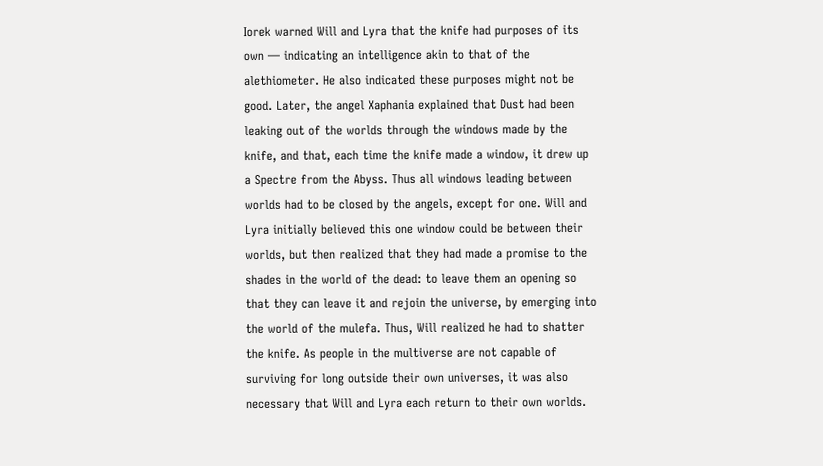Iorek warned Will and Lyra that the knife had purposes of its own — indicating an intelligence akin to that of the alethiometer. He also indicated these purposes might not be good. Later, the angel Xaphania explained that Dust had been leaking out of the worlds through the windows made by the knife, and that, each time the knife made a window, it drew up a Spectre from the Abyss. Thus all windows leading between worlds had to be closed by the angels, except for one. Will and Lyra initially believed this one window could be between their worlds, but then realized that they had made a promise to the shades in the world of the dead: to leave them an opening so that they can leave it and rejoin the universe, by emerging into the world of the mulefa. Thus, Will realized he had to shatter the knife. As people in the multiverse are not capable of surviving for long outside their own universes, it was also necessary that Will and Lyra each return to their own worlds.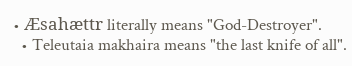• Æsahættr literally means "God-Destroyer".
  • Teleutaia makhaira means "the last knife of all".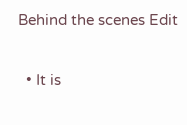Behind the scenes Edit

  • It is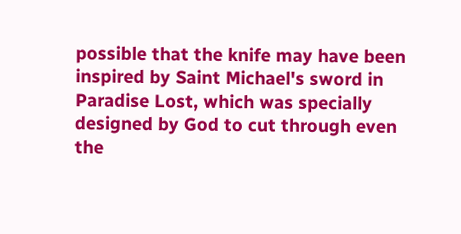possible that the knife may have been inspired by Saint Michael's sword in Paradise Lost, which was specially designed by God to cut through even the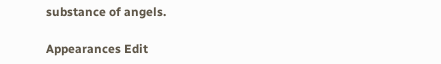substance of angels.

Appearances Edit